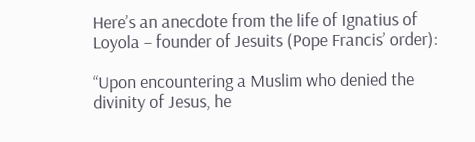Here’s an anecdote from the life of Ignatius of Loyola – founder of Jesuits (Pope Francis’ order):

“Upon encountering a Muslim who denied the divinity of Jesus, he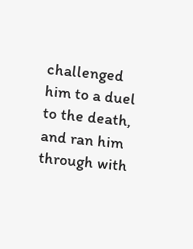challenged him to a duel to the death, and ran him through with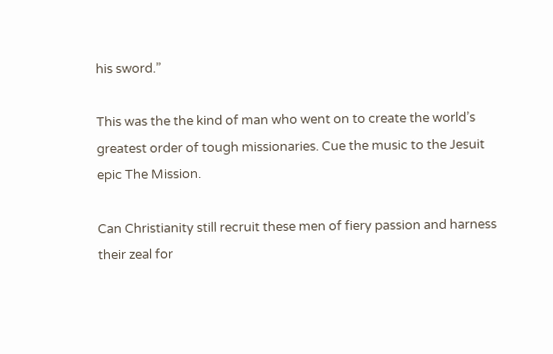his sword.”

This was the the kind of man who went on to create the world’s greatest order of tough missionaries. Cue the music to the Jesuit epic The Mission.

Can Christianity still recruit these men of fiery passion and harness their zeal for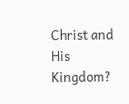Christ and His Kingdom?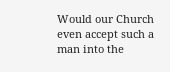Would our Church even accept such a man into the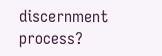discernment process?